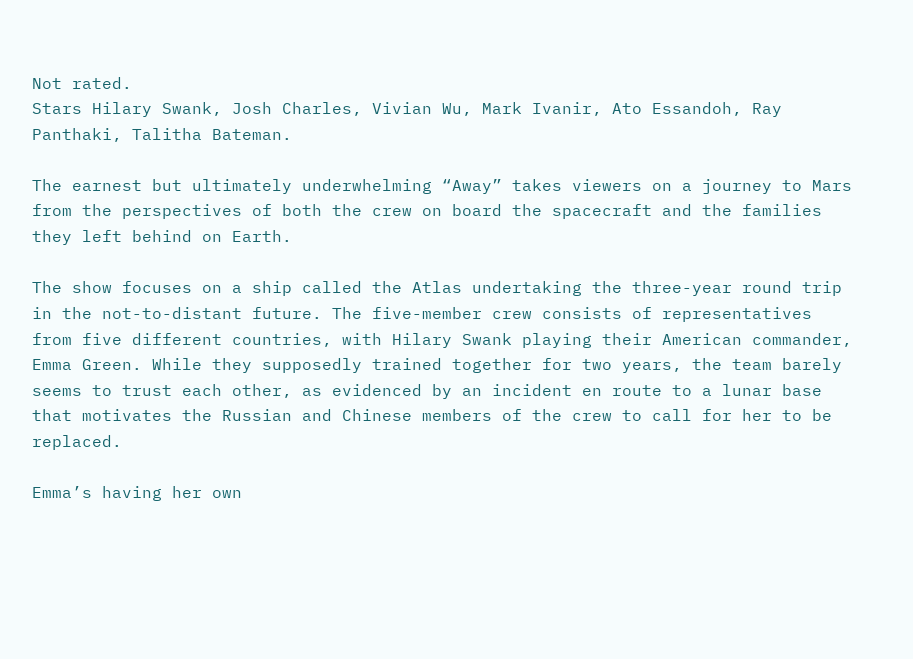Not rated.
Stars Hilary Swank, Josh Charles, Vivian Wu, Mark Ivanir, Ato Essandoh, Ray Panthaki, Talitha Bateman.

The earnest but ultimately underwhelming “Away” takes viewers on a journey to Mars from the perspectives of both the crew on board the spacecraft and the families they left behind on Earth.

The show focuses on a ship called the Atlas undertaking the three-year round trip in the not-to-distant future. The five-member crew consists of representatives from five different countries, with Hilary Swank playing their American commander, Emma Green. While they supposedly trained together for two years, the team barely seems to trust each other, as evidenced by an incident en route to a lunar base that motivates the Russian and Chinese members of the crew to call for her to be replaced.

Emma’s having her own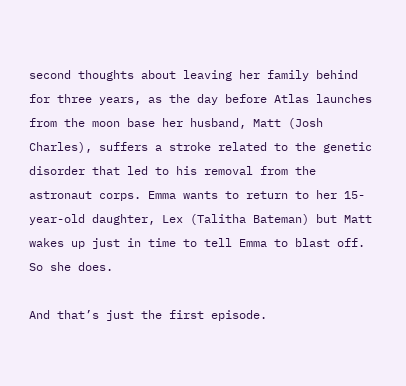second thoughts about leaving her family behind for three years, as the day before Atlas launches from the moon base her husband, Matt (Josh Charles), suffers a stroke related to the genetic disorder that led to his removal from the astronaut corps. Emma wants to return to her 15-year-old daughter, Lex (Talitha Bateman) but Matt wakes up just in time to tell Emma to blast off. So she does.

And that’s just the first episode.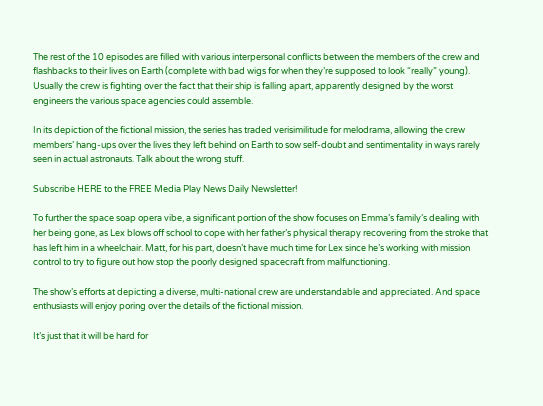The rest of the 10 episodes are filled with various interpersonal conflicts between the members of the crew and flashbacks to their lives on Earth (complete with bad wigs for when they’re supposed to look “really” young). Usually the crew is fighting over the fact that their ship is falling apart, apparently designed by the worst engineers the various space agencies could assemble.

In its depiction of the fictional mission, the series has traded verisimilitude for melodrama, allowing the crew members’ hang-ups over the lives they left behind on Earth to sow self-doubt and sentimentality in ways rarely seen in actual astronauts. Talk about the wrong stuff.

Subscribe HERE to the FREE Media Play News Daily Newsletter!

To further the space soap opera vibe, a significant portion of the show focuses on Emma’s family’s dealing with her being gone, as Lex blows off school to cope with her father’s physical therapy recovering from the stroke that has left him in a wheelchair. Matt, for his part, doesn’t have much time for Lex since he’s working with mission control to try to figure out how stop the poorly designed spacecraft from malfunctioning.

The show’s efforts at depicting a diverse, multi-national crew are understandable and appreciated. And space enthusiasts will enjoy poring over the details of the fictional mission.

It’s just that it will be hard for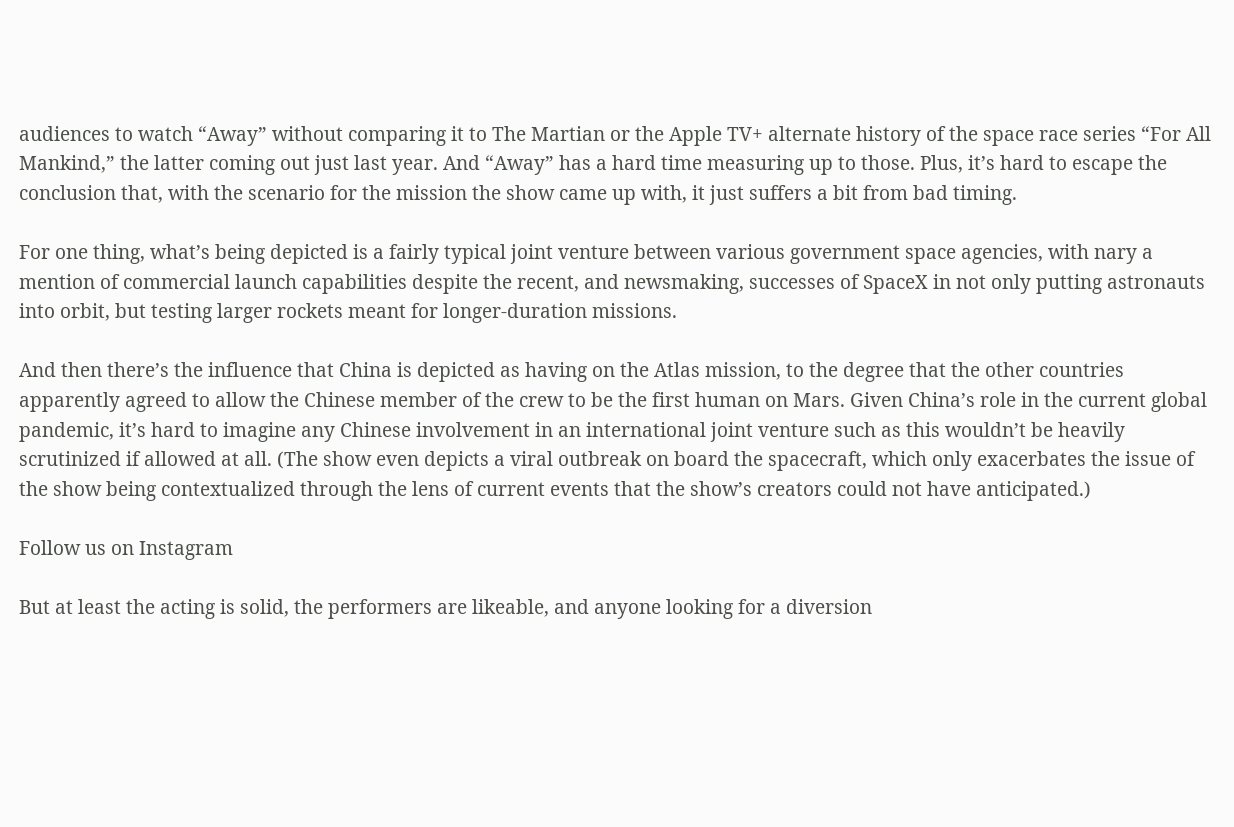audiences to watch “Away” without comparing it to The Martian or the Apple TV+ alternate history of the space race series “For All Mankind,” the latter coming out just last year. And “Away” has a hard time measuring up to those. Plus, it’s hard to escape the conclusion that, with the scenario for the mission the show came up with, it just suffers a bit from bad timing.

For one thing, what’s being depicted is a fairly typical joint venture between various government space agencies, with nary a mention of commercial launch capabilities despite the recent, and newsmaking, successes of SpaceX in not only putting astronauts into orbit, but testing larger rockets meant for longer-duration missions.

And then there’s the influence that China is depicted as having on the Atlas mission, to the degree that the other countries apparently agreed to allow the Chinese member of the crew to be the first human on Mars. Given China’s role in the current global pandemic, it’s hard to imagine any Chinese involvement in an international joint venture such as this wouldn’t be heavily scrutinized if allowed at all. (The show even depicts a viral outbreak on board the spacecraft, which only exacerbates the issue of the show being contextualized through the lens of current events that the show’s creators could not have anticipated.)

Follow us on Instagram

But at least the acting is solid, the performers are likeable, and anyone looking for a diversion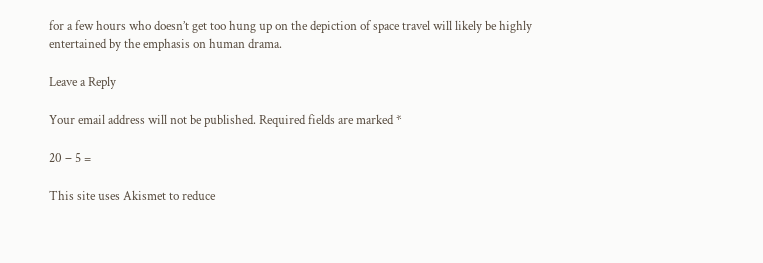for a few hours who doesn’t get too hung up on the depiction of space travel will likely be highly entertained by the emphasis on human drama.

Leave a Reply

Your email address will not be published. Required fields are marked *

20 − 5 =

This site uses Akismet to reduce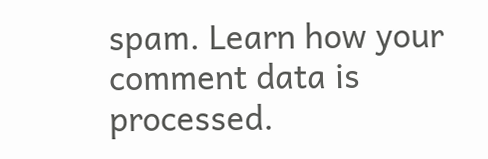spam. Learn how your comment data is processed.